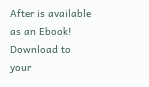After is available as an Ebook! Download to your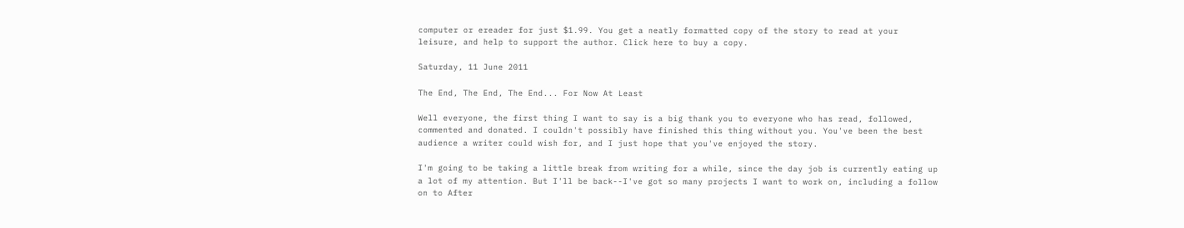computer or ereader for just $1.99. You get a neatly formatted copy of the story to read at your leisure, and help to support the author. Click here to buy a copy.

Saturday, 11 June 2011

The End, The End, The End... For Now At Least

Well everyone, the first thing I want to say is a big thank you to everyone who has read, followed, commented and donated. I couldn't possibly have finished this thing without you. You've been the best audience a writer could wish for, and I just hope that you've enjoyed the story.

I'm going to be taking a little break from writing for a while, since the day job is currently eating up a lot of my attention. But I'll be back--I've got so many projects I want to work on, including a follow on to After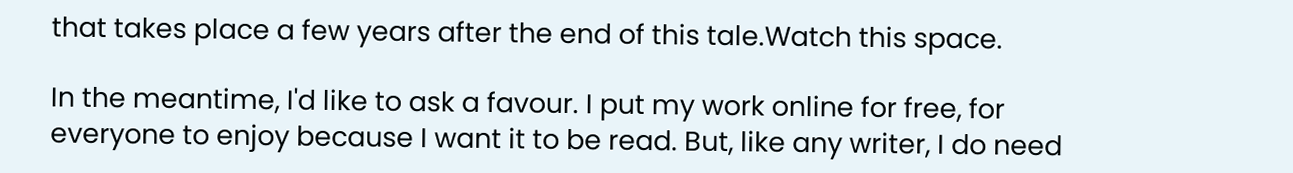that takes place a few years after the end of this tale.Watch this space.

In the meantime, I'd like to ask a favour. I put my work online for free, for everyone to enjoy because I want it to be read. But, like any writer, I do need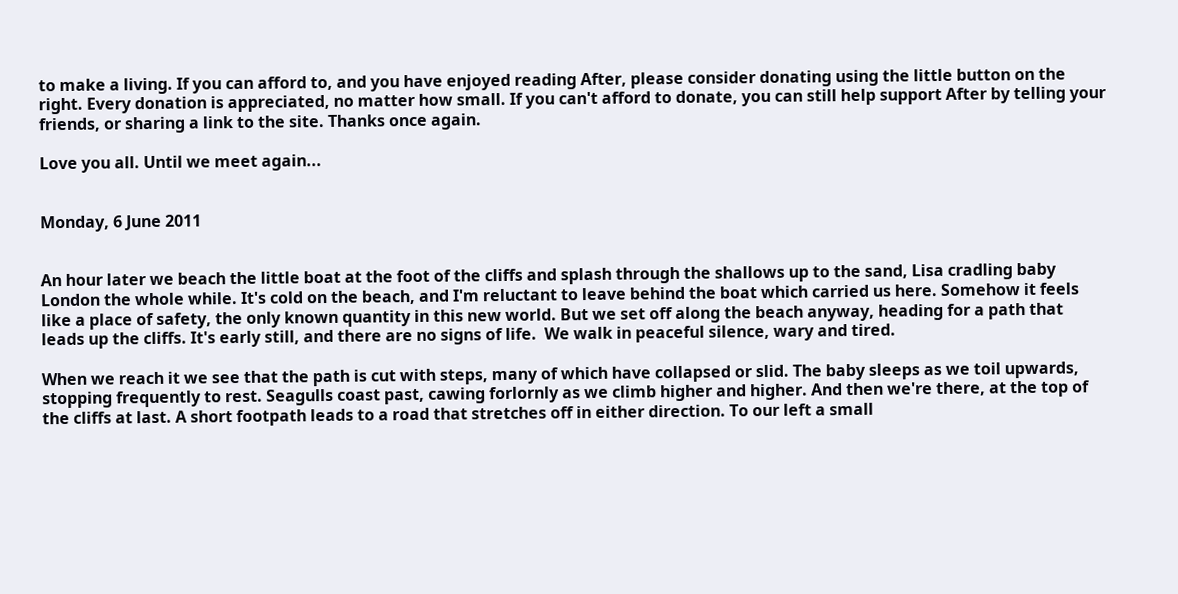to make a living. If you can afford to, and you have enjoyed reading After, please consider donating using the little button on the right. Every donation is appreciated, no matter how small. If you can't afford to donate, you can still help support After by telling your friends, or sharing a link to the site. Thanks once again.

Love you all. Until we meet again...


Monday, 6 June 2011


An hour later we beach the little boat at the foot of the cliffs and splash through the shallows up to the sand, Lisa cradling baby London the whole while. It's cold on the beach, and I'm reluctant to leave behind the boat which carried us here. Somehow it feels like a place of safety, the only known quantity in this new world. But we set off along the beach anyway, heading for a path that leads up the cliffs. It's early still, and there are no signs of life.  We walk in peaceful silence, wary and tired.

When we reach it we see that the path is cut with steps, many of which have collapsed or slid. The baby sleeps as we toil upwards, stopping frequently to rest. Seagulls coast past, cawing forlornly as we climb higher and higher. And then we're there, at the top of the cliffs at last. A short footpath leads to a road that stretches off in either direction. To our left a small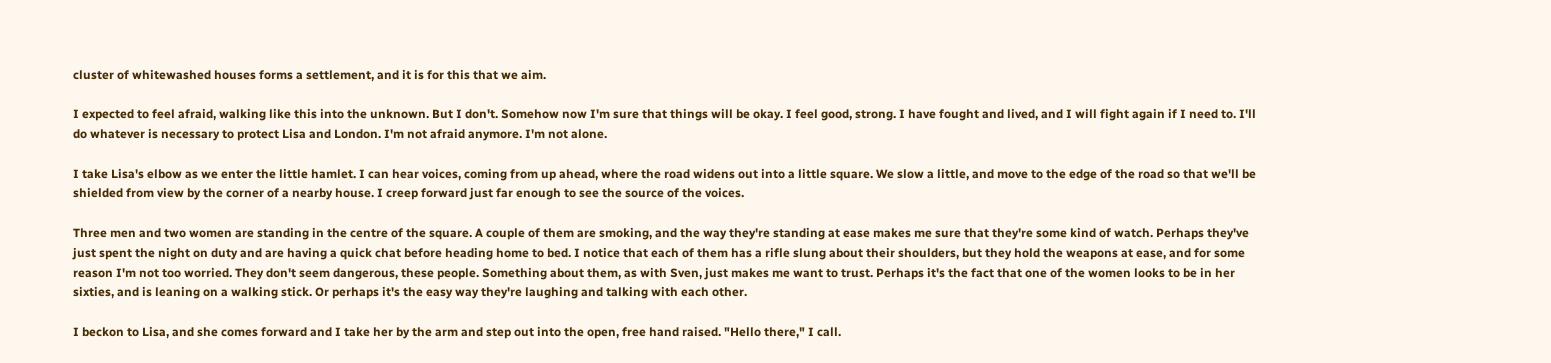cluster of whitewashed houses forms a settlement, and it is for this that we aim.

I expected to feel afraid, walking like this into the unknown. But I don't. Somehow now I'm sure that things will be okay. I feel good, strong. I have fought and lived, and I will fight again if I need to. I'll do whatever is necessary to protect Lisa and London. I'm not afraid anymore. I'm not alone.

I take Lisa's elbow as we enter the little hamlet. I can hear voices, coming from up ahead, where the road widens out into a little square. We slow a little, and move to the edge of the road so that we'll be shielded from view by the corner of a nearby house. I creep forward just far enough to see the source of the voices.

Three men and two women are standing in the centre of the square. A couple of them are smoking, and the way they're standing at ease makes me sure that they're some kind of watch. Perhaps they've just spent the night on duty and are having a quick chat before heading home to bed. I notice that each of them has a rifle slung about their shoulders, but they hold the weapons at ease, and for some reason I'm not too worried. They don't seem dangerous, these people. Something about them, as with Sven, just makes me want to trust. Perhaps it's the fact that one of the women looks to be in her sixties, and is leaning on a walking stick. Or perhaps it's the easy way they're laughing and talking with each other.

I beckon to Lisa, and she comes forward and I take her by the arm and step out into the open, free hand raised. "Hello there," I call.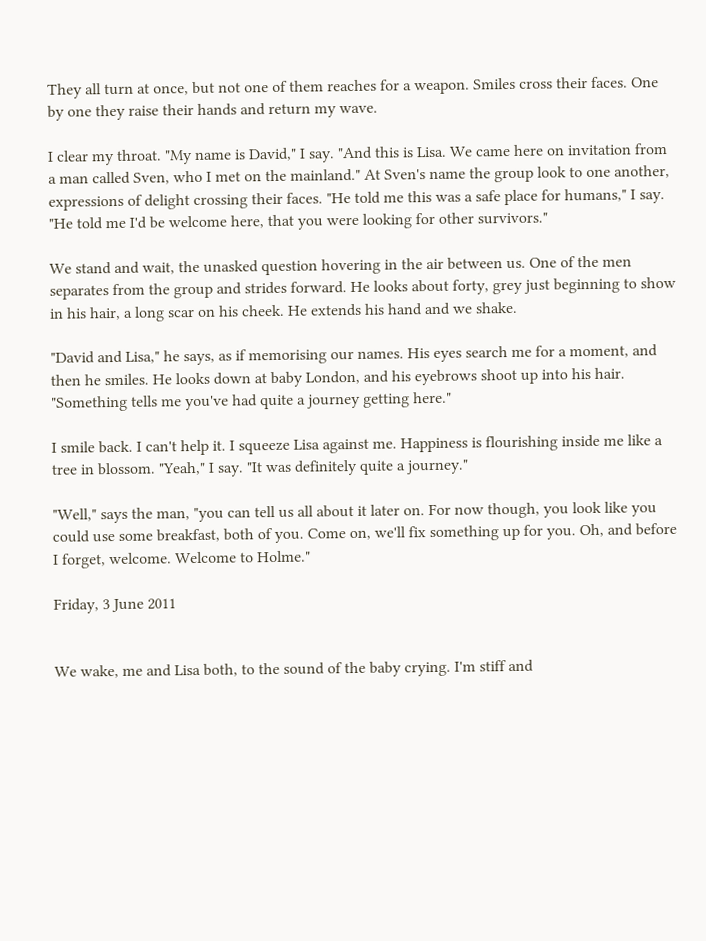They all turn at once, but not one of them reaches for a weapon. Smiles cross their faces. One by one they raise their hands and return my wave.

I clear my throat. "My name is David," I say. "And this is Lisa. We came here on invitation from a man called Sven, who I met on the mainland." At Sven's name the group look to one another, expressions of delight crossing their faces. "He told me this was a safe place for humans," I say. "He told me I'd be welcome here, that you were looking for other survivors."

We stand and wait, the unasked question hovering in the air between us. One of the men separates from the group and strides forward. He looks about forty, grey just beginning to show in his hair, a long scar on his cheek. He extends his hand and we shake.

"David and Lisa," he says, as if memorising our names. His eyes search me for a moment, and then he smiles. He looks down at baby London, and his eyebrows shoot up into his hair. "Something tells me you've had quite a journey getting here."

I smile back. I can't help it. I squeeze Lisa against me. Happiness is flourishing inside me like a tree in blossom. "Yeah," I say. "It was definitely quite a journey."

"Well," says the man, "you can tell us all about it later on. For now though, you look like you could use some breakfast, both of you. Come on, we'll fix something up for you. Oh, and before I forget, welcome. Welcome to Holme."

Friday, 3 June 2011


We wake, me and Lisa both, to the sound of the baby crying. I'm stiff and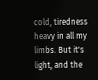cold, tiredness heavy in all my limbs. But it's light, and the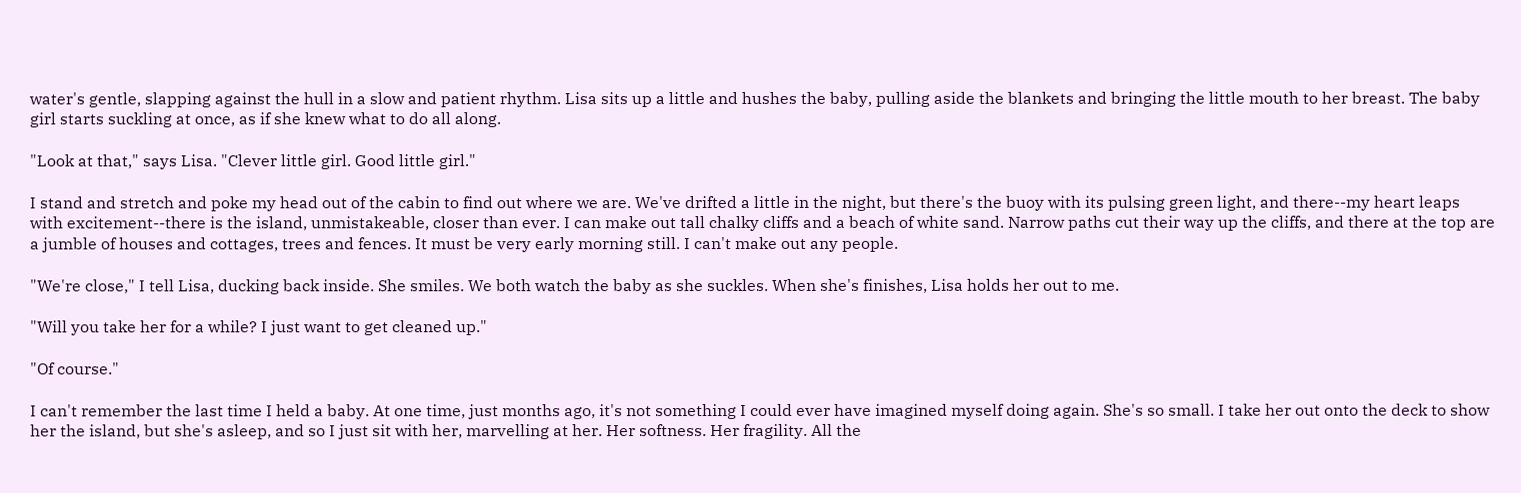water's gentle, slapping against the hull in a slow and patient rhythm. Lisa sits up a little and hushes the baby, pulling aside the blankets and bringing the little mouth to her breast. The baby girl starts suckling at once, as if she knew what to do all along.

"Look at that," says Lisa. "Clever little girl. Good little girl."

I stand and stretch and poke my head out of the cabin to find out where we are. We've drifted a little in the night, but there's the buoy with its pulsing green light, and there--my heart leaps with excitement--there is the island, unmistakeable, closer than ever. I can make out tall chalky cliffs and a beach of white sand. Narrow paths cut their way up the cliffs, and there at the top are a jumble of houses and cottages, trees and fences. It must be very early morning still. I can't make out any people.

"We're close," I tell Lisa, ducking back inside. She smiles. We both watch the baby as she suckles. When she's finishes, Lisa holds her out to me.

"Will you take her for a while? I just want to get cleaned up."

"Of course."

I can't remember the last time I held a baby. At one time, just months ago, it's not something I could ever have imagined myself doing again. She's so small. I take her out onto the deck to show her the island, but she's asleep, and so I just sit with her, marvelling at her. Her softness. Her fragility. All the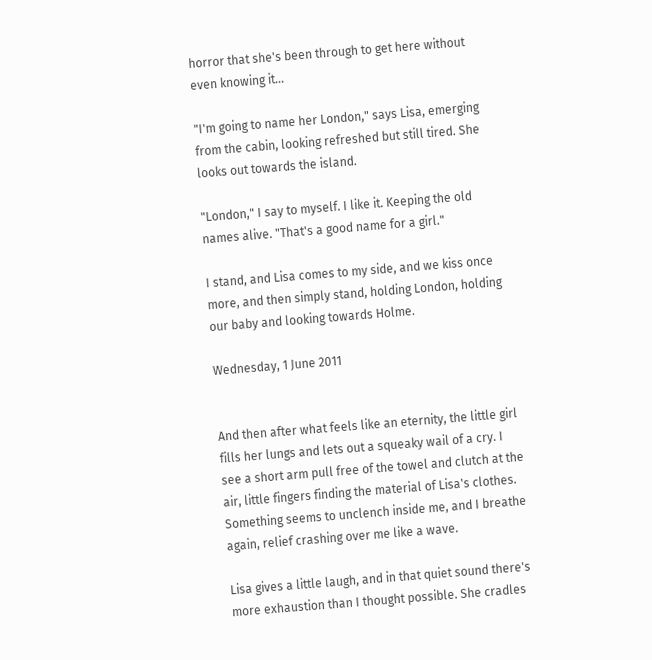horror that she's been through to get here without even knowing it...

"I'm going to name her London," says Lisa, emerging from the cabin, looking refreshed but still tired. She looks out towards the island.

"London," I say to myself. I like it. Keeping the old names alive. "That's a good name for a girl."

I stand, and Lisa comes to my side, and we kiss once more, and then simply stand, holding London, holding our baby and looking towards Holme.

Wednesday, 1 June 2011


And then after what feels like an eternity, the little girl fills her lungs and lets out a squeaky wail of a cry. I see a short arm pull free of the towel and clutch at the air, little fingers finding the material of Lisa's clothes. Something seems to unclench inside me, and I breathe again, relief crashing over me like a wave.

Lisa gives a little laugh, and in that quiet sound there's more exhaustion than I thought possible. She cradles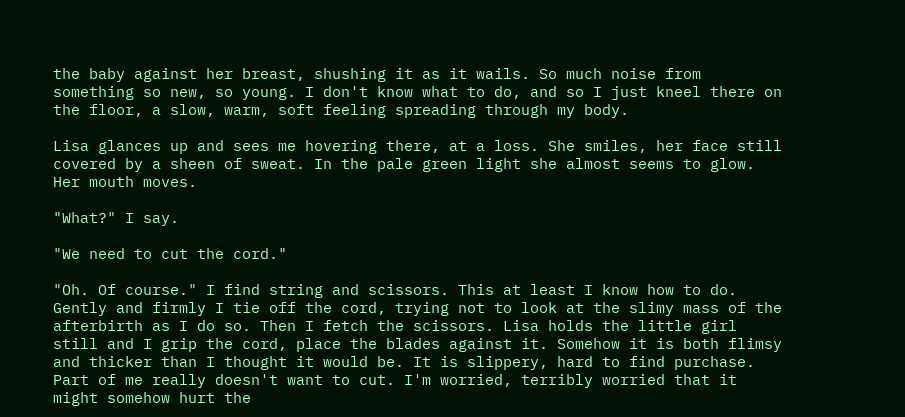the baby against her breast, shushing it as it wails. So much noise from something so new, so young. I don't know what to do, and so I just kneel there on the floor, a slow, warm, soft feeling spreading through my body.

Lisa glances up and sees me hovering there, at a loss. She smiles, her face still covered by a sheen of sweat. In the pale green light she almost seems to glow. Her mouth moves.

"What?" I say.

"We need to cut the cord."

"Oh. Of course." I find string and scissors. This at least I know how to do. Gently and firmly I tie off the cord, trying not to look at the slimy mass of the afterbirth as I do so. Then I fetch the scissors. Lisa holds the little girl still and I grip the cord, place the blades against it. Somehow it is both flimsy and thicker than I thought it would be. It is slippery, hard to find purchase. Part of me really doesn't want to cut. I'm worried, terribly worried that it might somehow hurt the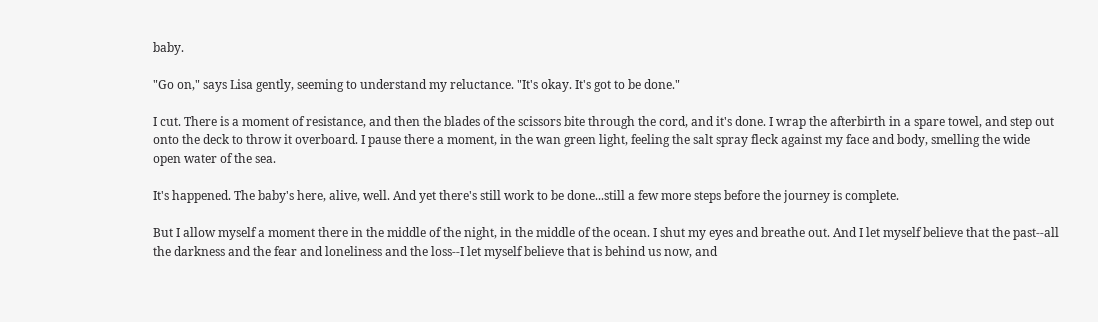baby.

"Go on," says Lisa gently, seeming to understand my reluctance. "It's okay. It's got to be done."

I cut. There is a moment of resistance, and then the blades of the scissors bite through the cord, and it's done. I wrap the afterbirth in a spare towel, and step out onto the deck to throw it overboard. I pause there a moment, in the wan green light, feeling the salt spray fleck against my face and body, smelling the wide open water of the sea.

It's happened. The baby's here, alive, well. And yet there's still work to be done...still a few more steps before the journey is complete.

But I allow myself a moment there in the middle of the night, in the middle of the ocean. I shut my eyes and breathe out. And I let myself believe that the past--all the darkness and the fear and loneliness and the loss--I let myself believe that is behind us now, and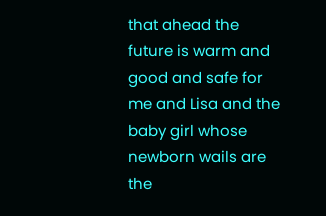that ahead the future is warm and good and safe for me and Lisa and the baby girl whose newborn wails are the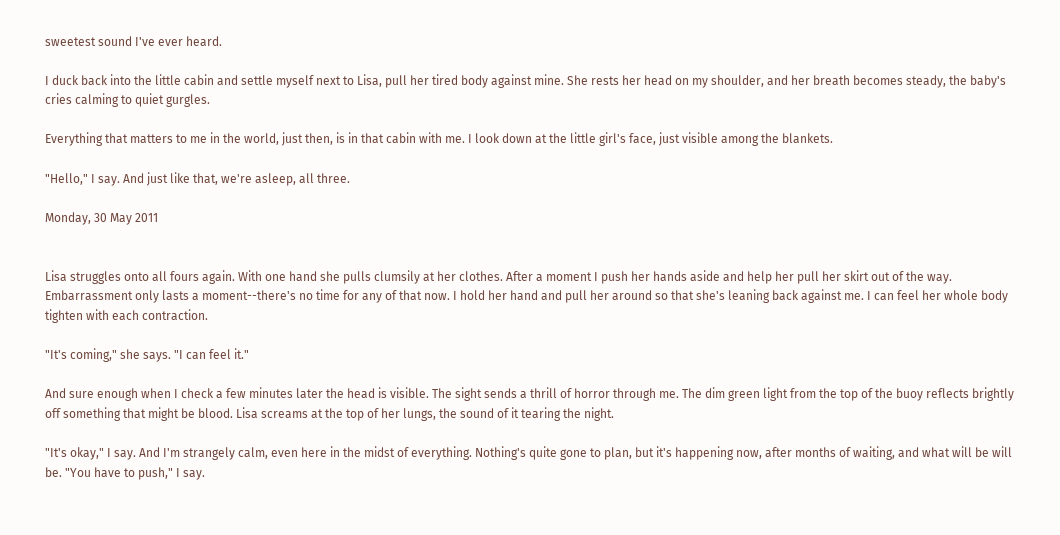sweetest sound I've ever heard.

I duck back into the little cabin and settle myself next to Lisa, pull her tired body against mine. She rests her head on my shoulder, and her breath becomes steady, the baby's cries calming to quiet gurgles.

Everything that matters to me in the world, just then, is in that cabin with me. I look down at the little girl's face, just visible among the blankets.

"Hello," I say. And just like that, we're asleep, all three.

Monday, 30 May 2011


Lisa struggles onto all fours again. With one hand she pulls clumsily at her clothes. After a moment I push her hands aside and help her pull her skirt out of the way. Embarrassment only lasts a moment--there's no time for any of that now. I hold her hand and pull her around so that she's leaning back against me. I can feel her whole body tighten with each contraction.

"It's coming," she says. "I can feel it."

And sure enough when I check a few minutes later the head is visible. The sight sends a thrill of horror through me. The dim green light from the top of the buoy reflects brightly off something that might be blood. Lisa screams at the top of her lungs, the sound of it tearing the night.

"It's okay," I say. And I'm strangely calm, even here in the midst of everything. Nothing's quite gone to plan, but it's happening now, after months of waiting, and what will be will be. "You have to push," I say.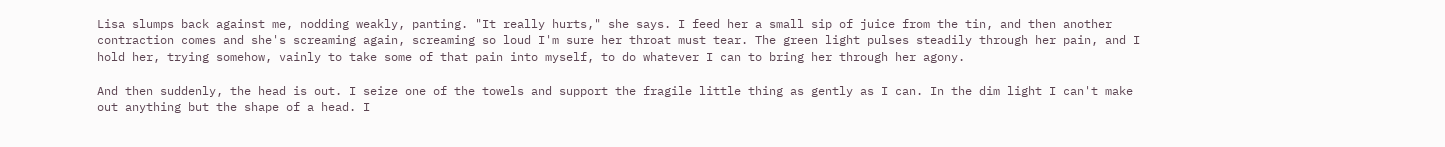Lisa slumps back against me, nodding weakly, panting. "It really hurts," she says. I feed her a small sip of juice from the tin, and then another contraction comes and she's screaming again, screaming so loud I'm sure her throat must tear. The green light pulses steadily through her pain, and I hold her, trying somehow, vainly to take some of that pain into myself, to do whatever I can to bring her through her agony.

And then suddenly, the head is out. I seize one of the towels and support the fragile little thing as gently as I can. In the dim light I can't make out anything but the shape of a head. I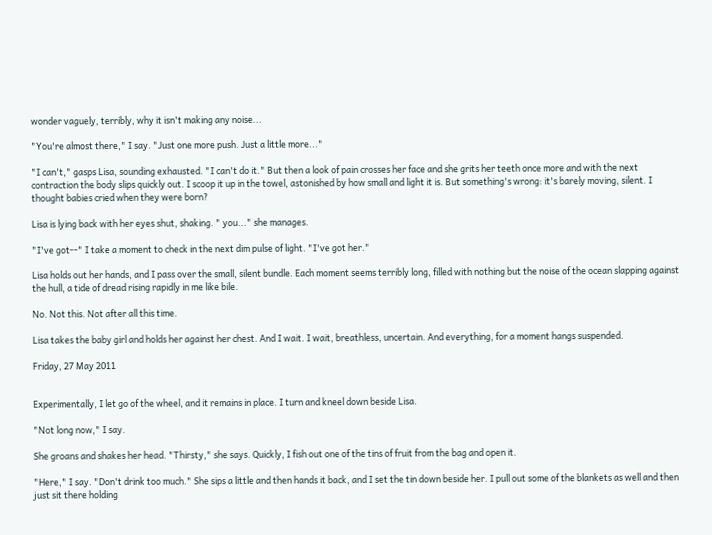wonder vaguely, terribly, why it isn't making any noise...

"You're almost there," I say. "Just one more push. Just a little more..."

"I can't," gasps Lisa, sounding exhausted. "I can't do it." But then a look of pain crosses her face and she grits her teeth once more and with the next contraction the body slips quickly out. I scoop it up in the towel, astonished by how small and light it is. But something's wrong: it's barely moving, silent. I thought babies cried when they were born?

Lisa is lying back with her eyes shut, shaking. " you..." she manages.

"I've got--" I take a moment to check in the next dim pulse of light. "I've got her."

Lisa holds out her hands, and I pass over the small, silent bundle. Each moment seems terribly long, filled with nothing but the noise of the ocean slapping against the hull, a tide of dread rising rapidly in me like bile.

No. Not this. Not after all this time.

Lisa takes the baby girl and holds her against her chest. And I wait. I wait, breathless, uncertain. And everything, for a moment hangs suspended.

Friday, 27 May 2011


Experimentally, I let go of the wheel, and it remains in place. I turn and kneel down beside Lisa.

"Not long now," I say.

She groans and shakes her head. "Thirsty," she says. Quickly, I fish out one of the tins of fruit from the bag and open it.

"Here," I say. "Don't drink too much." She sips a little and then hands it back, and I set the tin down beside her. I pull out some of the blankets as well and then just sit there holding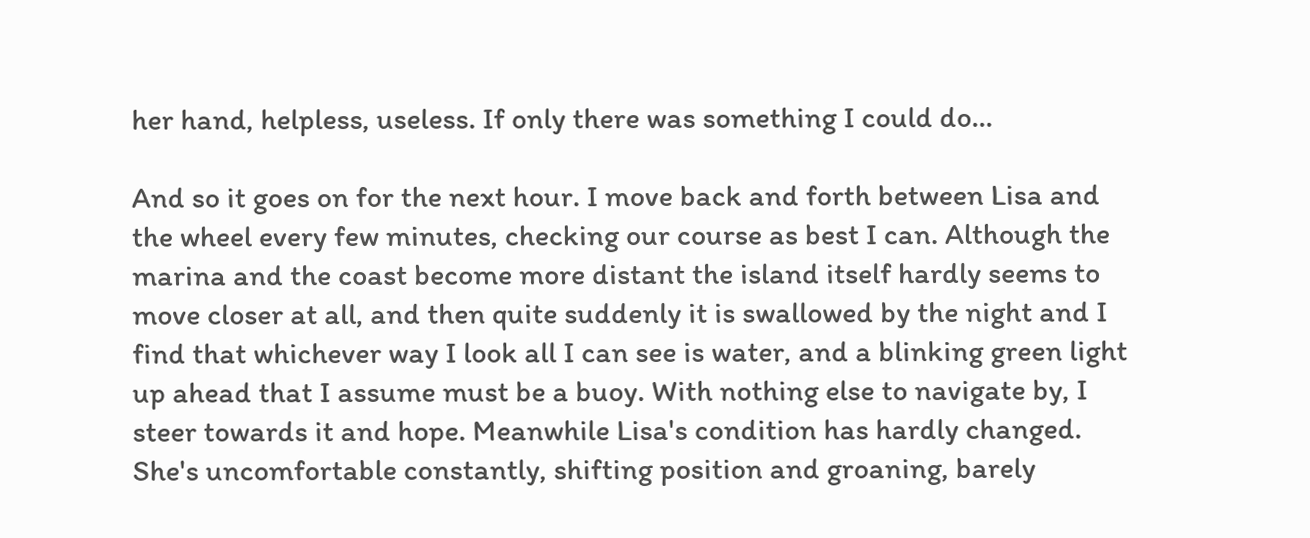her hand, helpless, useless. If only there was something I could do...

And so it goes on for the next hour. I move back and forth between Lisa and the wheel every few minutes, checking our course as best I can. Although the marina and the coast become more distant the island itself hardly seems to move closer at all, and then quite suddenly it is swallowed by the night and I find that whichever way I look all I can see is water, and a blinking green light up ahead that I assume must be a buoy. With nothing else to navigate by, I steer towards it and hope. Meanwhile Lisa's condition has hardly changed. She's uncomfortable constantly, shifting position and groaning, barely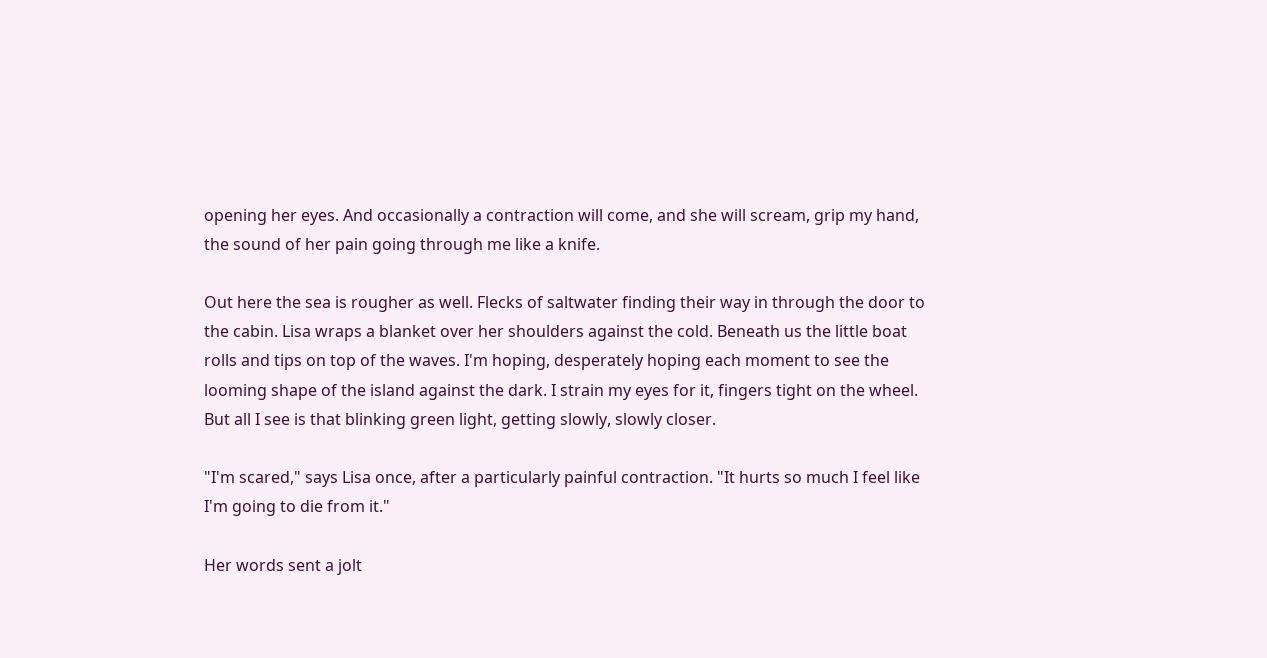opening her eyes. And occasionally a contraction will come, and she will scream, grip my hand, the sound of her pain going through me like a knife.

Out here the sea is rougher as well. Flecks of saltwater finding their way in through the door to the cabin. Lisa wraps a blanket over her shoulders against the cold. Beneath us the little boat rolls and tips on top of the waves. I'm hoping, desperately hoping each moment to see the looming shape of the island against the dark. I strain my eyes for it, fingers tight on the wheel. But all I see is that blinking green light, getting slowly, slowly closer.

"I'm scared," says Lisa once, after a particularly painful contraction. "It hurts so much I feel like I'm going to die from it."

Her words sent a jolt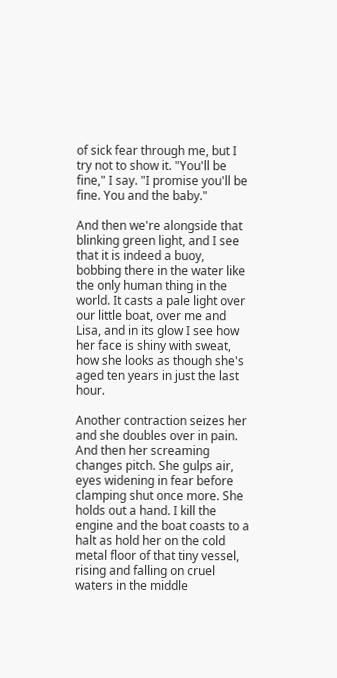of sick fear through me, but I try not to show it. "You'll be fine," I say. "I promise you'll be fine. You and the baby."

And then we're alongside that blinking green light, and I see that it is indeed a buoy, bobbing there in the water like the only human thing in the world. It casts a pale light over our little boat, over me and Lisa, and in its glow I see how her face is shiny with sweat, how she looks as though she's aged ten years in just the last hour.

Another contraction seizes her and she doubles over in pain. And then her screaming changes pitch. She gulps air, eyes widening in fear before clamping shut once more. She holds out a hand. I kill the engine and the boat coasts to a halt as hold her on the cold metal floor of that tiny vessel, rising and falling on cruel waters in the middle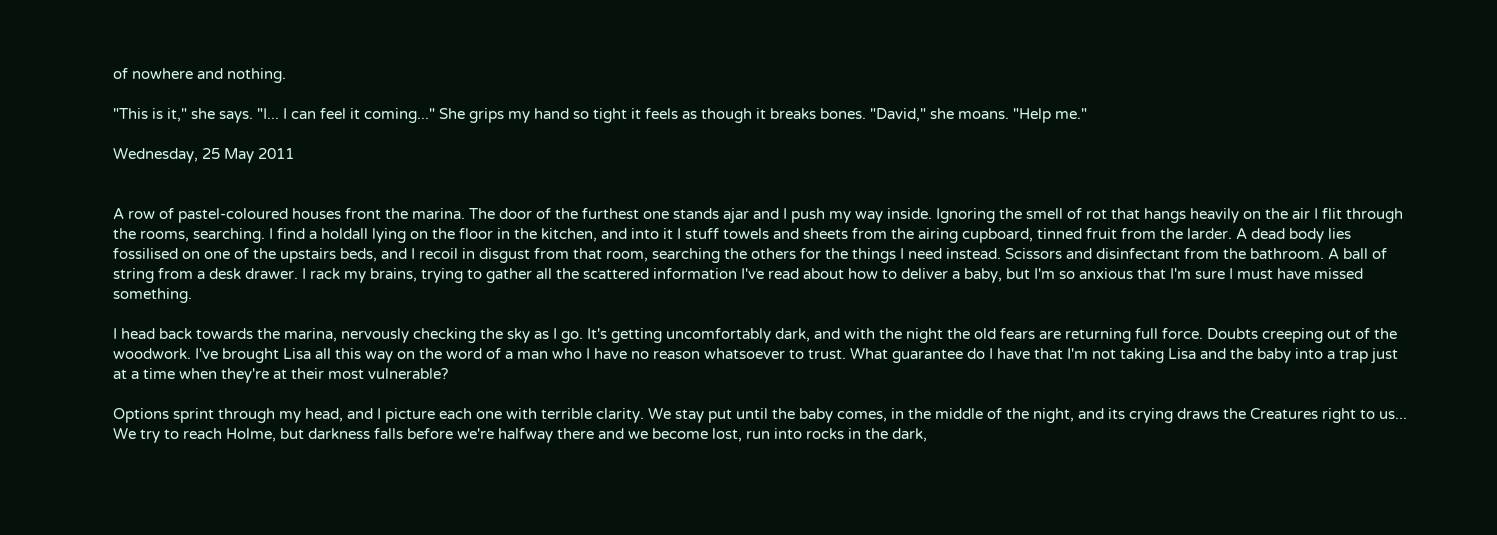of nowhere and nothing.

"This is it," she says. "I... I can feel it coming..." She grips my hand so tight it feels as though it breaks bones. "David," she moans. "Help me."

Wednesday, 25 May 2011


A row of pastel-coloured houses front the marina. The door of the furthest one stands ajar and I push my way inside. Ignoring the smell of rot that hangs heavily on the air I flit through the rooms, searching. I find a holdall lying on the floor in the kitchen, and into it I stuff towels and sheets from the airing cupboard, tinned fruit from the larder. A dead body lies fossilised on one of the upstairs beds, and I recoil in disgust from that room, searching the others for the things I need instead. Scissors and disinfectant from the bathroom. A ball of string from a desk drawer. I rack my brains, trying to gather all the scattered information I've read about how to deliver a baby, but I'm so anxious that I'm sure I must have missed something.

I head back towards the marina, nervously checking the sky as I go. It's getting uncomfortably dark, and with the night the old fears are returning full force. Doubts creeping out of the woodwork. I've brought Lisa all this way on the word of a man who I have no reason whatsoever to trust. What guarantee do I have that I'm not taking Lisa and the baby into a trap just at a time when they're at their most vulnerable?

Options sprint through my head, and I picture each one with terrible clarity. We stay put until the baby comes, in the middle of the night, and its crying draws the Creatures right to us... We try to reach Holme, but darkness falls before we're halfway there and we become lost, run into rocks in the dark,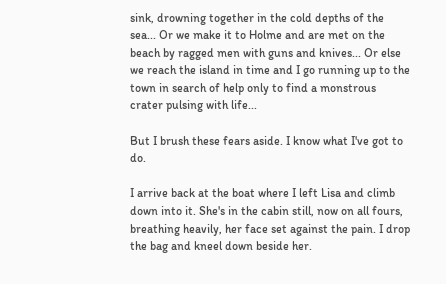sink, drowning together in the cold depths of the sea... Or we make it to Holme and are met on the beach by ragged men with guns and knives... Or else we reach the island in time and I go running up to the town in search of help only to find a monstrous crater pulsing with life...

But I brush these fears aside. I know what I've got to do.

I arrive back at the boat where I left Lisa and climb down into it. She's in the cabin still, now on all fours, breathing heavily, her face set against the pain. I drop the bag and kneel down beside her.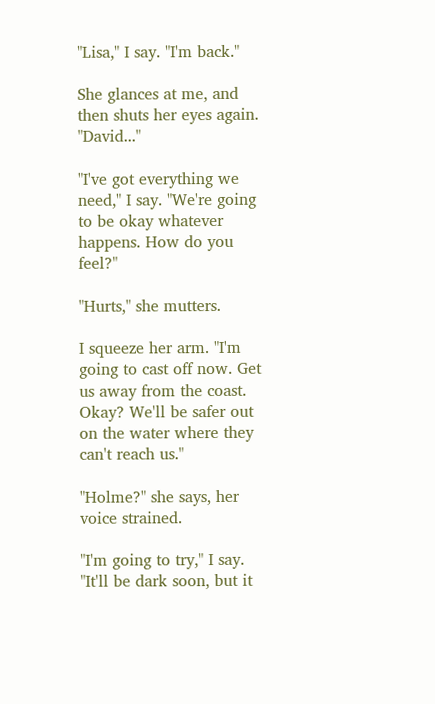"Lisa," I say. "I'm back."

She glances at me, and then shuts her eyes again. "David..."

"I've got everything we need," I say. "We're going to be okay whatever happens. How do you feel?"

"Hurts," she mutters.

I squeeze her arm. "I'm going to cast off now. Get us away from the coast. Okay? We'll be safer out on the water where they can't reach us."

"Holme?" she says, her voice strained.

"I'm going to try," I say. "It'll be dark soon, but it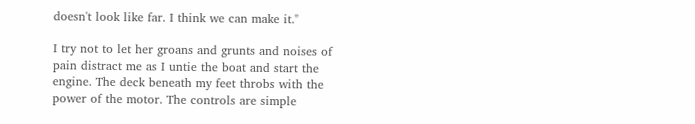doesn't look like far. I think we can make it."

I try not to let her groans and grunts and noises of pain distract me as I untie the boat and start the engine. The deck beneath my feet throbs with the power of the motor. The controls are simple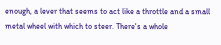enough, a lever that seems to act like a throttle and a small metal wheel with which to steer. There's a whole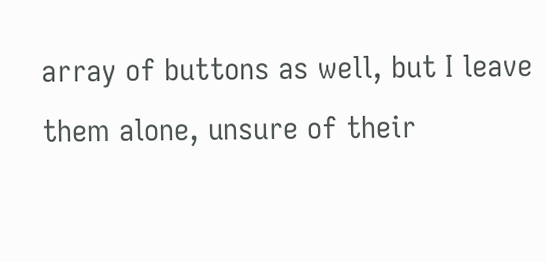array of buttons as well, but I leave them alone, unsure of their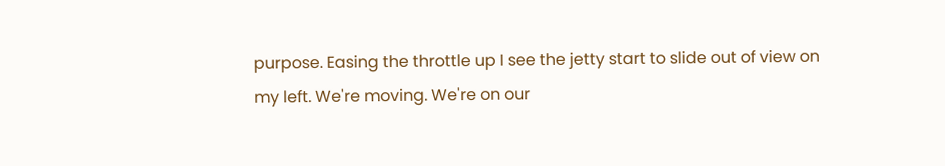purpose. Easing the throttle up I see the jetty start to slide out of view on my left. We're moving. We're on our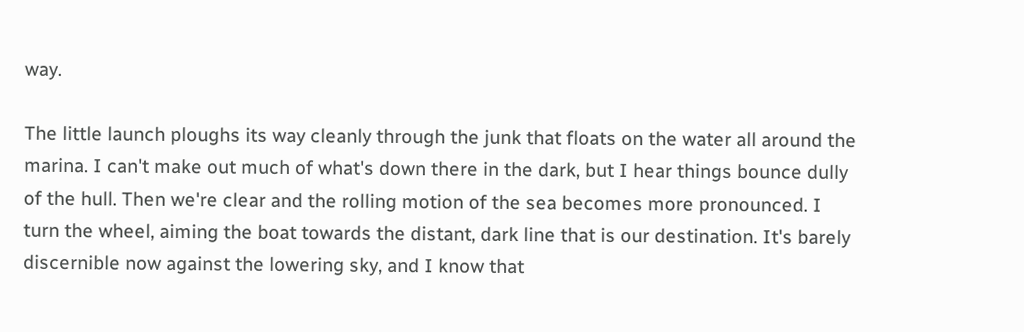way.

The little launch ploughs its way cleanly through the junk that floats on the water all around the marina. I can't make out much of what's down there in the dark, but I hear things bounce dully of the hull. Then we're clear and the rolling motion of the sea becomes more pronounced. I turn the wheel, aiming the boat towards the distant, dark line that is our destination. It's barely discernible now against the lowering sky, and I know that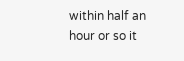within half an hour or so it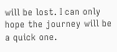will be lost. I can only hope the journey will be a quick one.